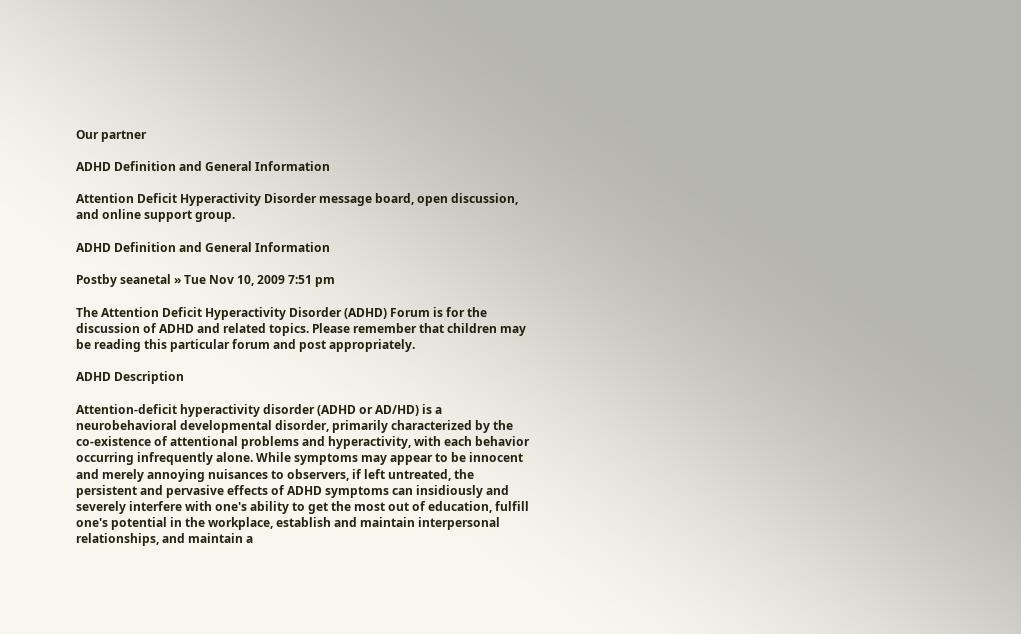Our partner

ADHD Definition and General Information

Attention Deficit Hyperactivity Disorder message board, open discussion, and online support group.

ADHD Definition and General Information

Postby seanetal » Tue Nov 10, 2009 7:51 pm

The Attention Deficit Hyperactivity Disorder (ADHD) Forum is for the discussion of ADHD and related topics. Please remember that children may be reading this particular forum and post appropriately.

ADHD Description

Attention-deficit hyperactivity disorder (ADHD or AD/HD) is a neurobehavioral developmental disorder, primarily characterized by the co-existence of attentional problems and hyperactivity, with each behavior occurring infrequently alone. While symptoms may appear to be innocent and merely annoying nuisances to observers, if left untreated, the persistent and pervasive effects of ADHD symptoms can insidiously and severely interfere with one's ability to get the most out of education, fulfill one's potential in the workplace, establish and maintain interpersonal relationships, and maintain a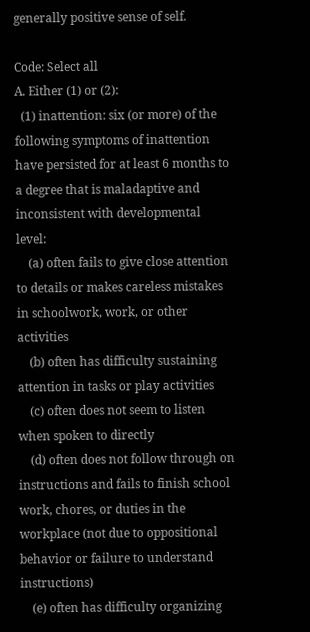generally positive sense of self.

Code: Select all
A. Either (1) or (2):
  (1) inattention: six (or more) of the following symptoms of inattention have persisted for at least 6 months to a degree that is maladaptive and inconsistent with developmental level:
    (a) often fails to give close attention to details or makes careless mistakes in schoolwork, work, or other activities
    (b) often has difficulty sustaining attention in tasks or play activities
    (c) often does not seem to listen when spoken to directly
    (d) often does not follow through on instructions and fails to finish school work, chores, or duties in the workplace (not due to oppositional behavior or failure to understand instructions)
    (e) often has difficulty organizing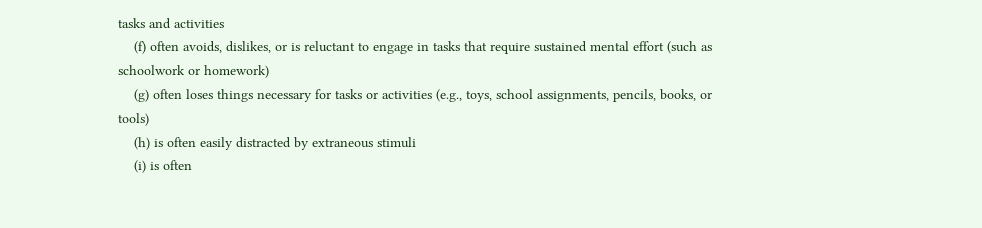tasks and activities
    (f) often avoids, dislikes, or is reluctant to engage in tasks that require sustained mental effort (such as schoolwork or homework)
    (g) often loses things necessary for tasks or activities (e.g., toys, school assignments, pencils, books, or tools)
    (h) is often easily distracted by extraneous stimuli
    (i) is often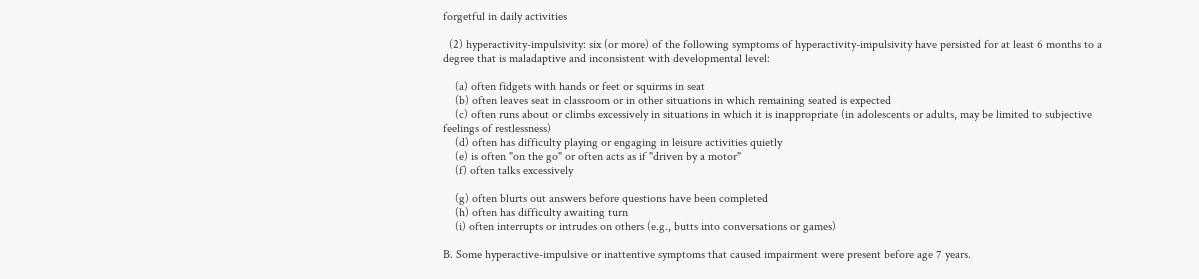forgetful in daily activities

  (2) hyperactivity-impulsivity: six (or more) of the following symptoms of hyperactivity-impulsivity have persisted for at least 6 months to a degree that is maladaptive and inconsistent with developmental level:

    (a) often fidgets with hands or feet or squirms in seat
    (b) often leaves seat in classroom or in other situations in which remaining seated is expected
    (c) often runs about or climbs excessively in situations in which it is inappropriate (in adolescents or adults, may be limited to subjective feelings of restlessness)
    (d) often has difficulty playing or engaging in leisure activities quietly
    (e) is often "on the go" or often acts as if "driven by a motor"
    (f) often talks excessively

    (g) often blurts out answers before questions have been completed
    (h) often has difficulty awaiting turn
    (i) often interrupts or intrudes on others (e.g., butts into conversations or games)

B. Some hyperactive-impulsive or inattentive symptoms that caused impairment were present before age 7 years.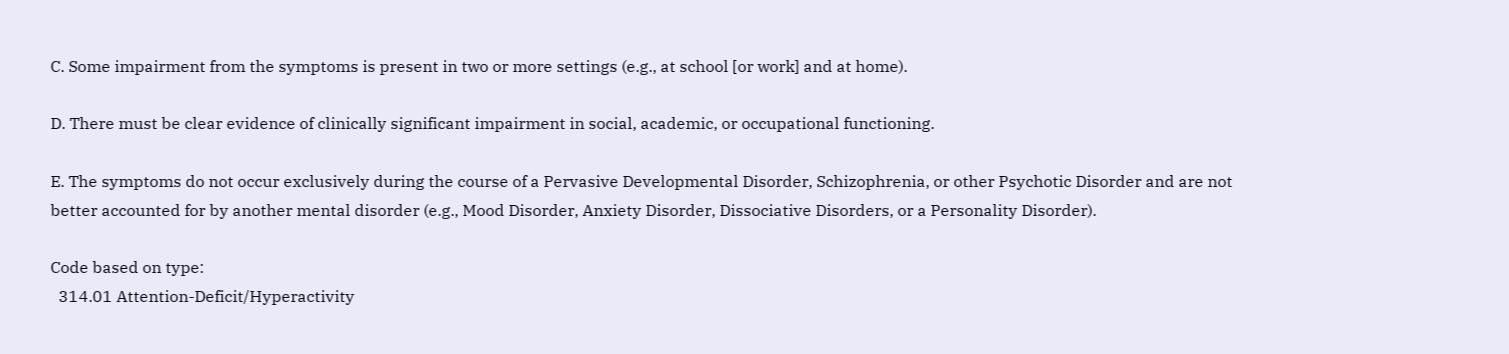C. Some impairment from the symptoms is present in two or more settings (e.g., at school [or work] and at home).

D. There must be clear evidence of clinically significant impairment in social, academic, or occupational functioning.

E. The symptoms do not occur exclusively during the course of a Pervasive Developmental Disorder, Schizophrenia, or other Psychotic Disorder and are not better accounted for by another mental disorder (e.g., Mood Disorder, Anxiety Disorder, Dissociative Disorders, or a Personality Disorder).

Code based on type:
  314.01 Attention-Deficit/Hyperactivity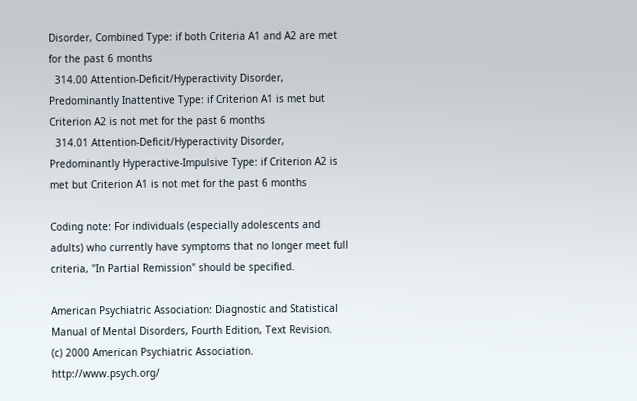Disorder, Combined Type: if both Criteria A1 and A2 are met for the past 6 months
  314.00 Attention-Deficit/Hyperactivity Disorder, Predominantly Inattentive Type: if Criterion A1 is met but Criterion A2 is not met for the past 6 months
  314.01 Attention-Deficit/Hyperactivity Disorder, Predominantly Hyperactive-Impulsive Type: if Criterion A2 is met but Criterion A1 is not met for the past 6 months

Coding note: For individuals (especially adolescents and adults) who currently have symptoms that no longer meet full criteria, "In Partial Remission" should be specified.

American Psychiatric Association: Diagnostic and Statistical Manual of Mental Disorders, Fourth Edition, Text Revision.
(c) 2000 American Psychiatric Association. http://www.psych.org/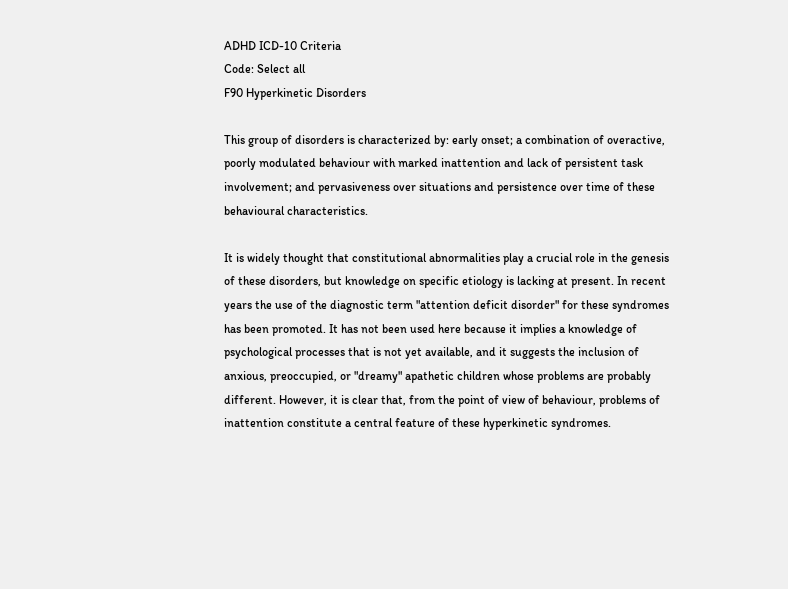ADHD ICD-10 Criteria
Code: Select all
F90 Hyperkinetic Disorders

This group of disorders is characterized by: early onset; a combination of overactive, poorly modulated behaviour with marked inattention and lack of persistent task involvement; and pervasiveness over situations and persistence over time of these behavioural characteristics.

It is widely thought that constitutional abnormalities play a crucial role in the genesis of these disorders, but knowledge on specific etiology is lacking at present. In recent years the use of the diagnostic term "attention deficit disorder" for these syndromes has been promoted. It has not been used here because it implies a knowledge of psychological processes that is not yet available, and it suggests the inclusion of anxious, preoccupied, or "dreamy" apathetic children whose problems are probably different. However, it is clear that, from the point of view of behaviour, problems of inattention constitute a central feature of these hyperkinetic syndromes.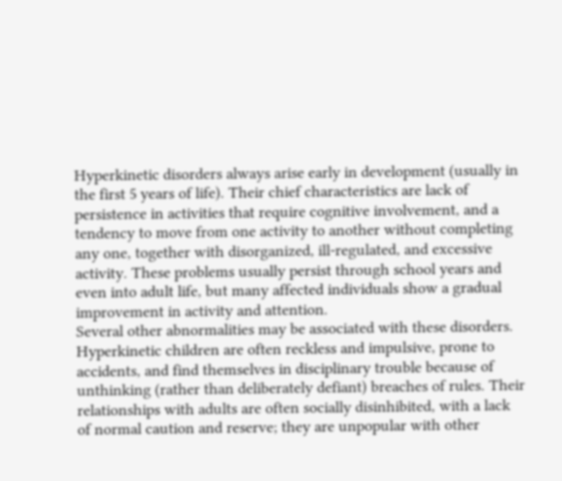Hyperkinetic disorders always arise early in development (usually in the first 5 years of life). Their chief characteristics are lack of persistence in activities that require cognitive involvement, and a tendency to move from one activity to another without completing any one, together with disorganized, ill-regulated, and excessive activity. These problems usually persist through school years and even into adult life, but many affected individuals show a gradual improvement in activity and attention.
Several other abnormalities may be associated with these disorders. Hyperkinetic children are often reckless and impulsive, prone to accidents, and find themselves in disciplinary trouble because of unthinking (rather than deliberately defiant) breaches of rules. Their relationships with adults are often socially disinhibited, with a lack of normal caution and reserve; they are unpopular with other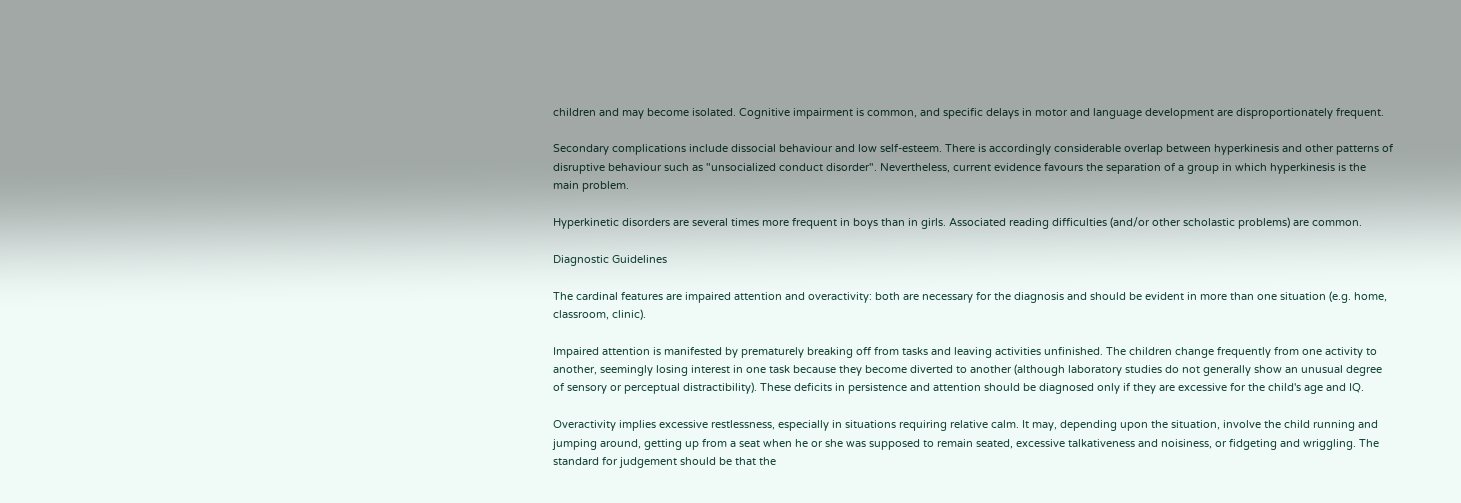children and may become isolated. Cognitive impairment is common, and specific delays in motor and language development are disproportionately frequent.

Secondary complications include dissocial behaviour and low self-esteem. There is accordingly considerable overlap between hyperkinesis and other patterns of disruptive behaviour such as "unsocialized conduct disorder". Nevertheless, current evidence favours the separation of a group in which hyperkinesis is the main problem.

Hyperkinetic disorders are several times more frequent in boys than in girls. Associated reading difficulties (and/or other scholastic problems) are common.

Diagnostic Guidelines

The cardinal features are impaired attention and overactivity: both are necessary for the diagnosis and should be evident in more than one situation (e.g. home, classroom, clinic).

Impaired attention is manifested by prematurely breaking off from tasks and leaving activities unfinished. The children change frequently from one activity to another, seemingly losing interest in one task because they become diverted to another (although laboratory studies do not generally show an unusual degree of sensory or perceptual distractibility). These deficits in persistence and attention should be diagnosed only if they are excessive for the child's age and IQ.

Overactivity implies excessive restlessness, especially in situations requiring relative calm. It may, depending upon the situation, involve the child running and jumping around, getting up from a seat when he or she was supposed to remain seated, excessive talkativeness and noisiness, or fidgeting and wriggling. The standard for judgement should be that the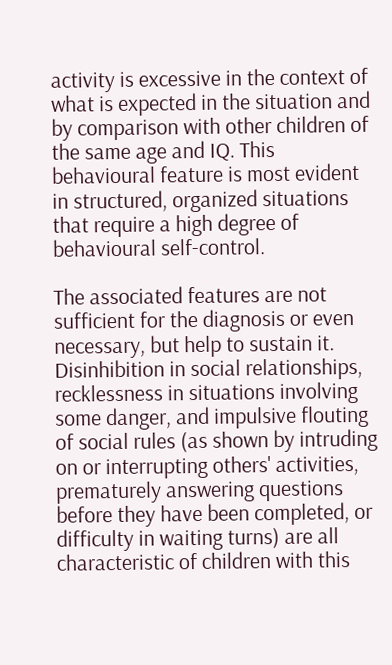activity is excessive in the context of what is expected in the situation and by comparison with other children of the same age and IQ. This behavioural feature is most evident in structured, organized situations that require a high degree of behavioural self-control.

The associated features are not sufficient for the diagnosis or even necessary, but help to sustain it. Disinhibition in social relationships, recklessness in situations involving some danger, and impulsive flouting of social rules (as shown by intruding on or interrupting others' activities, prematurely answering questions before they have been completed, or difficulty in waiting turns) are all characteristic of children with this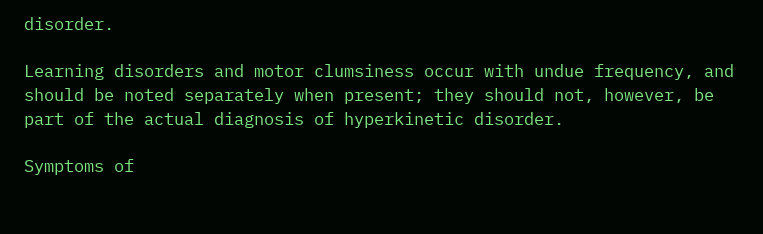disorder.

Learning disorders and motor clumsiness occur with undue frequency, and should be noted separately when present; they should not, however, be part of the actual diagnosis of hyperkinetic disorder.

Symptoms of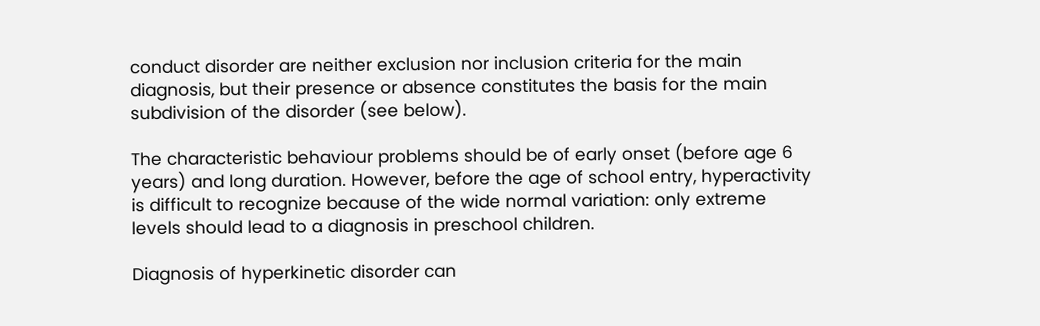conduct disorder are neither exclusion nor inclusion criteria for the main diagnosis, but their presence or absence constitutes the basis for the main subdivision of the disorder (see below).

The characteristic behaviour problems should be of early onset (before age 6 years) and long duration. However, before the age of school entry, hyperactivity is difficult to recognize because of the wide normal variation: only extreme levels should lead to a diagnosis in preschool children.

Diagnosis of hyperkinetic disorder can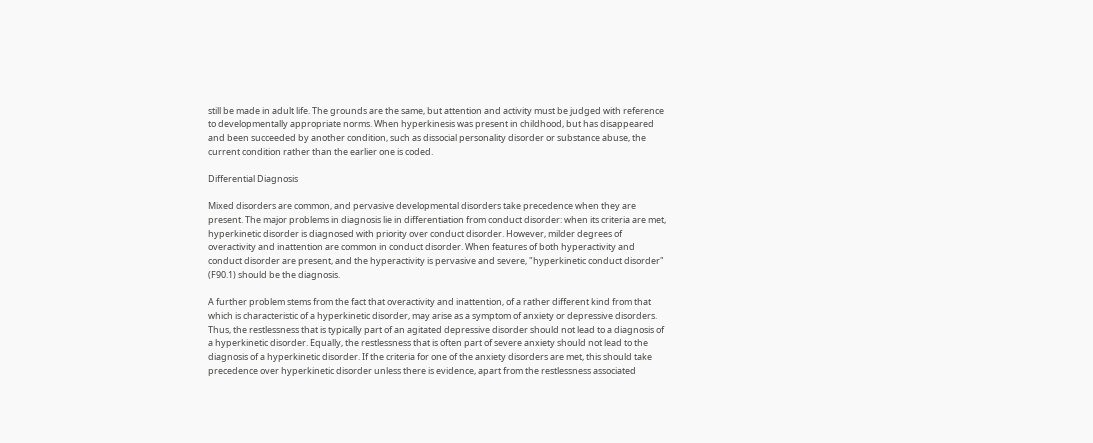still be made in adult life. The grounds are the same, but attention and activity must be judged with reference to developmentally appropriate norms. When hyperkinesis was present in childhood, but has disappeared and been succeeded by another condition, such as dissocial personality disorder or substance abuse, the current condition rather than the earlier one is coded.

Differential Diagnosis

Mixed disorders are common, and pervasive developmental disorders take precedence when they are present. The major problems in diagnosis lie in differentiation from conduct disorder: when its criteria are met, hyperkinetic disorder is diagnosed with priority over conduct disorder. However, milder degrees of overactivity and inattention are common in conduct disorder. When features of both hyperactivity and conduct disorder are present, and the hyperactivity is pervasive and severe, "hyperkinetic conduct disorder" (F90.1) should be the diagnosis.

A further problem stems from the fact that overactivity and inattention, of a rather different kind from that which is characteristic of a hyperkinetic disorder, may arise as a symptom of anxiety or depressive disorders. Thus, the restlessness that is typically part of an agitated depressive disorder should not lead to a diagnosis of a hyperkinetic disorder. Equally, the restlessness that is often part of severe anxiety should not lead to the diagnosis of a hyperkinetic disorder. If the criteria for one of the anxiety disorders are met, this should take precedence over hyperkinetic disorder unless there is evidence, apart from the restlessness associated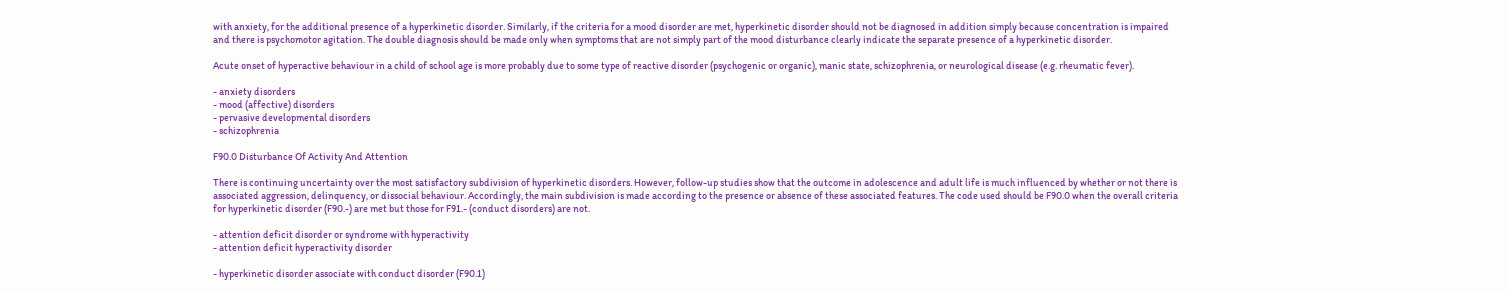with anxiety, for the additional presence of a hyperkinetic disorder. Similarly, if the criteria for a mood disorder are met, hyperkinetic disorder should not be diagnosed in addition simply because concentration is impaired and there is psychomotor agitation. The double diagnosis should be made only when symptoms that are not simply part of the mood disturbance clearly indicate the separate presence of a hyperkinetic disorder.

Acute onset of hyperactive behaviour in a child of school age is more probably due to some type of reactive disorder (psychogenic or organic), manic state, schizophrenia, or neurological disease (e.g. rheumatic fever).

- anxiety disorders
- mood (affective) disorders
- pervasive developmental disorders
- schizophrenia

F90.0 Disturbance Of Activity And Attention

There is continuing uncertainty over the most satisfactory subdivision of hyperkinetic disorders. However, follow-up studies show that the outcome in adolescence and adult life is much influenced by whether or not there is associated aggression, delinquency, or dissocial behaviour. Accordingly, the main subdivision is made according to the presence or absence of these associated features. The code used should be F90.0 when the overall criteria for hyperkinetic disorder (F90.-) are met but those for F91.- (conduct disorders) are not.

- attention deficit disorder or syndrome with hyperactivity
- attention deficit hyperactivity disorder

- hyperkinetic disorder associate with conduct disorder (F90.1)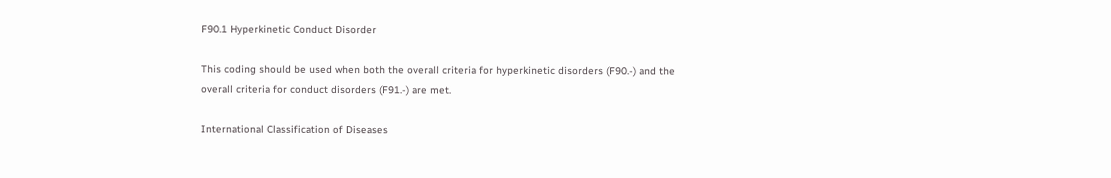F90.1 Hyperkinetic Conduct Disorder

This coding should be used when both the overall criteria for hyperkinetic disorders (F90.-) and the overall criteria for conduct disorders (F91.-) are met.

International Classification of Diseases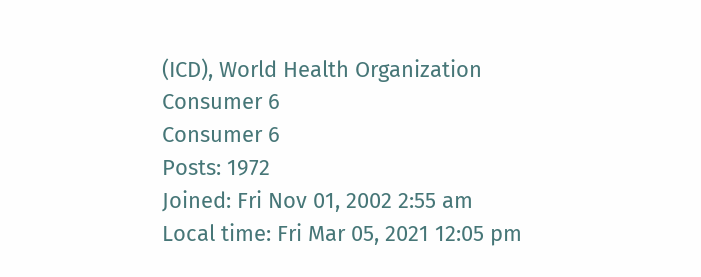(ICD), World Health Organization
Consumer 6
Consumer 6
Posts: 1972
Joined: Fri Nov 01, 2002 2:55 am
Local time: Fri Mar 05, 2021 12:05 pm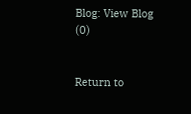Blog: View Blog (0)


Return to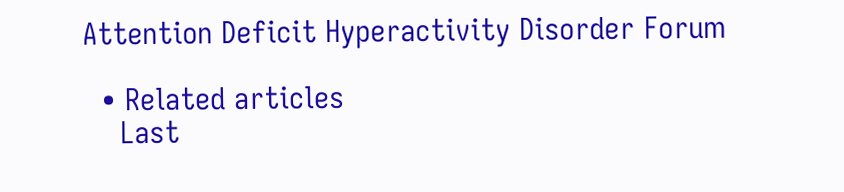Attention Deficit Hyperactivity Disorder Forum

  • Related articles
    Last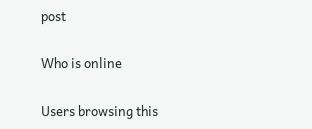post

Who is online

Users browsing this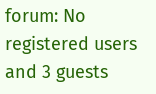forum: No registered users and 3 guests